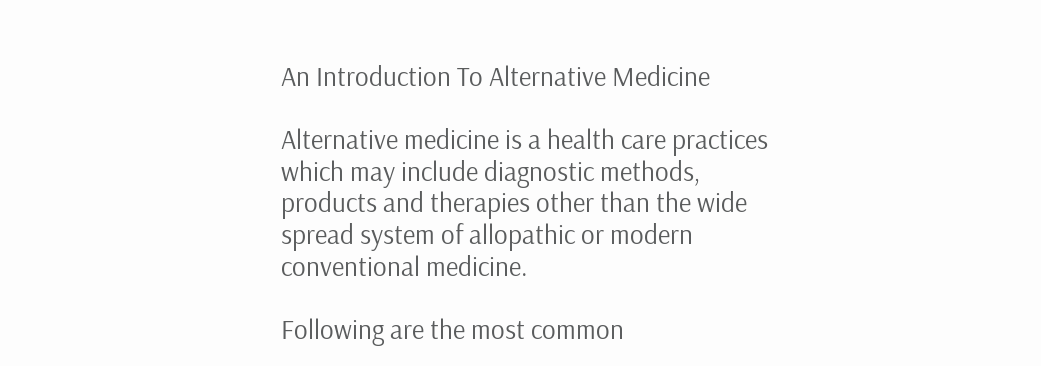An Introduction To Alternative Medicine

Alternative medicine is a health care practices which may include diagnostic methods, products and therapies other than the wide spread system of allopathic or modern conventional medicine.

Following are the most common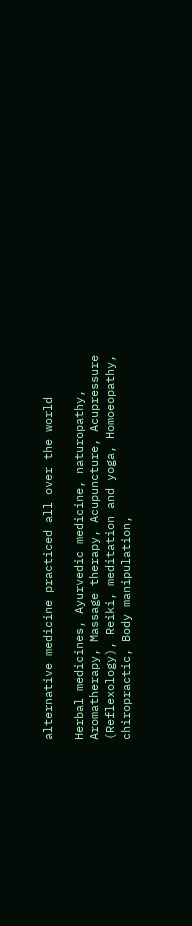alternative medicine practiced all over the world

Herbal medicines, Ayurvedic medicine, naturopathy, Aromatherapy, Massage therapy, Acupuncture, Acupressure (Reflexology), Reiki, meditation and yoga, Homoeopathy, chiropractic, Body manipulation,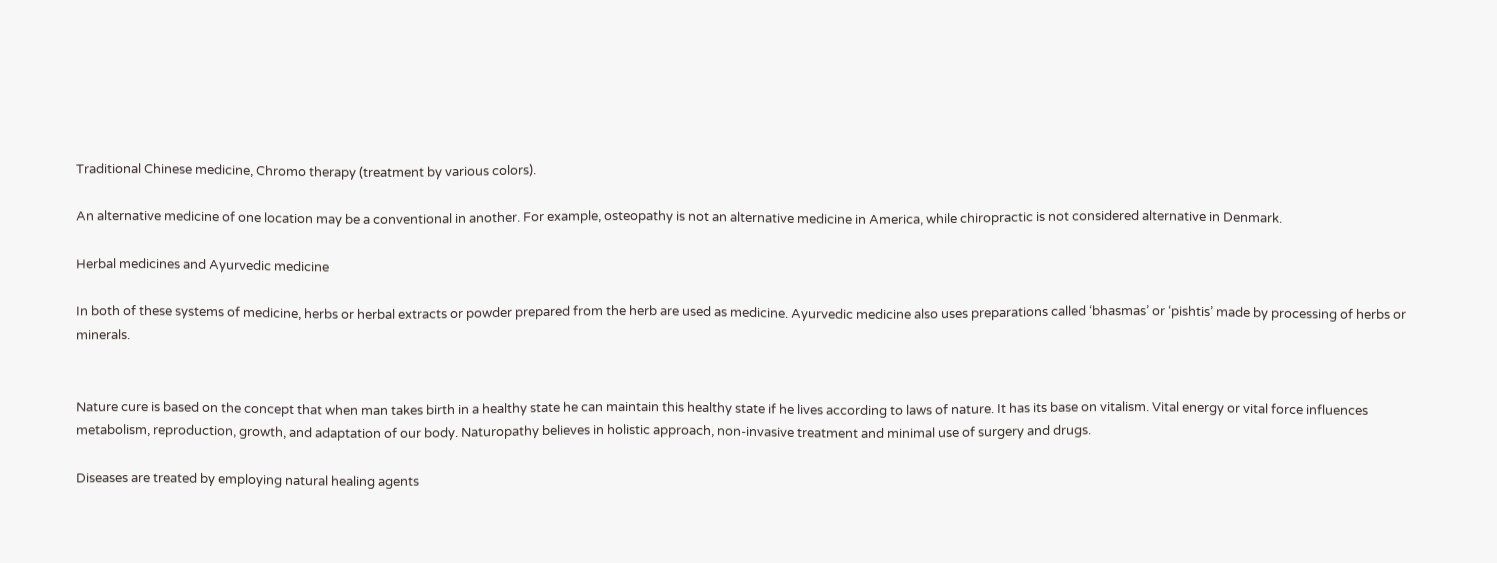Traditional Chinese medicine, Chromo therapy (treatment by various colors).

An alternative medicine of one location may be a conventional in another. For example, osteopathy is not an alternative medicine in America, while chiropractic is not considered alternative in Denmark.

Herbal medicines and Ayurvedic medicine

In both of these systems of medicine, herbs or herbal extracts or powder prepared from the herb are used as medicine. Ayurvedic medicine also uses preparations called ‘bhasmas’ or ‘pishtis’ made by processing of herbs or minerals.


Nature cure is based on the concept that when man takes birth in a healthy state he can maintain this healthy state if he lives according to laws of nature. It has its base on vitalism. Vital energy or vital force influences metabolism, reproduction, growth, and adaptation of our body. Naturopathy believes in holistic approach, non-invasive treatment and minimal use of surgery and drugs.

Diseases are treated by employing natural healing agents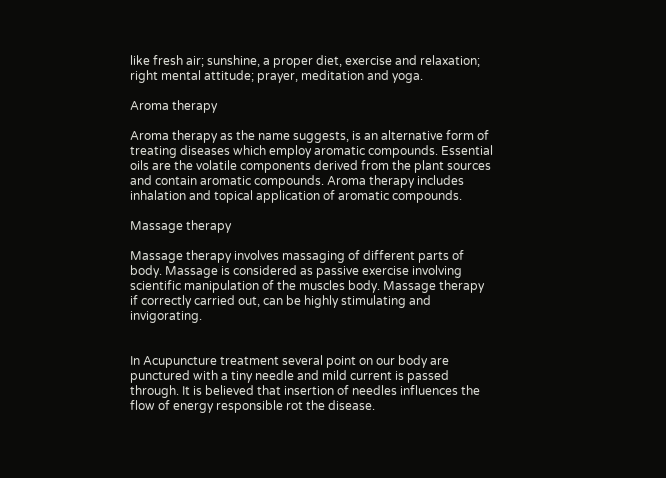like fresh air; sunshine, a proper diet, exercise and relaxation; right mental attitude; prayer, meditation and yoga.

Aroma therapy

Aroma therapy as the name suggests, is an alternative form of treating diseases which employ aromatic compounds. Essential oils are the volatile components derived from the plant sources and contain aromatic compounds. Aroma therapy includes inhalation and topical application of aromatic compounds.

Massage therapy

Massage therapy involves massaging of different parts of body. Massage is considered as passive exercise involving scientific manipulation of the muscles body. Massage therapy if correctly carried out, can be highly stimulating and invigorating.


In Acupuncture treatment several point on our body are punctured with a tiny needle and mild current is passed through. It is believed that insertion of needles influences the flow of energy responsible rot the disease.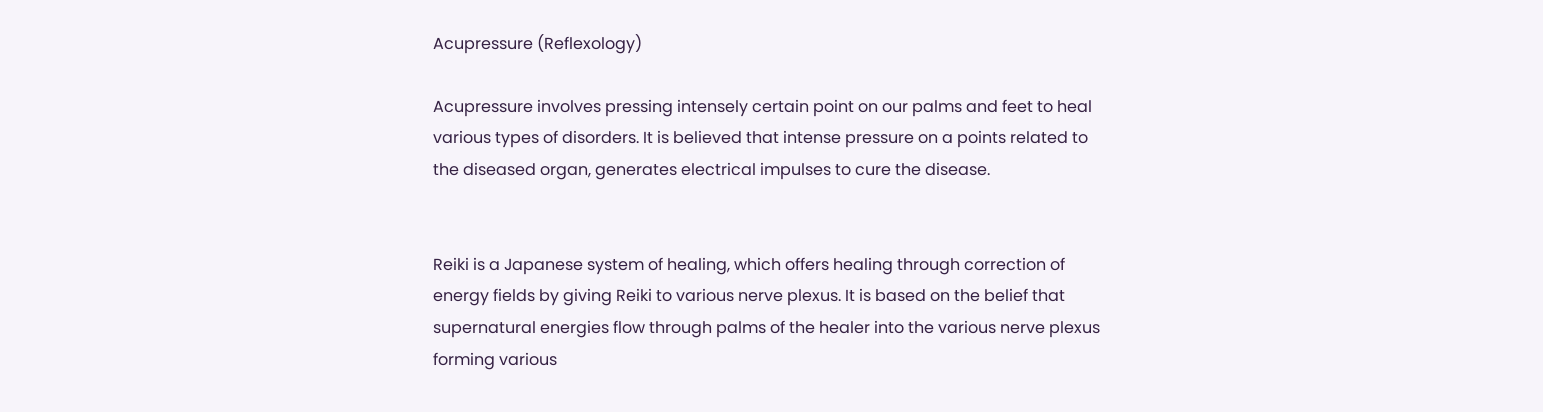Acupressure (Reflexology)

Acupressure involves pressing intensely certain point on our palms and feet to heal various types of disorders. It is believed that intense pressure on a points related to the diseased organ, generates electrical impulses to cure the disease.


Reiki is a Japanese system of healing, which offers healing through correction of energy fields by giving Reiki to various nerve plexus. It is based on the belief that supernatural energies flow through palms of the healer into the various nerve plexus forming various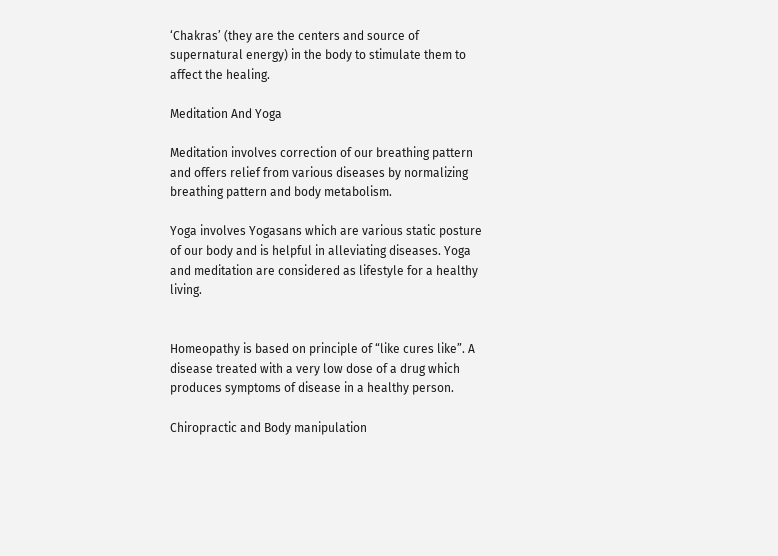‘Chakras’ (they are the centers and source of supernatural energy) in the body to stimulate them to affect the healing.

Meditation And Yoga

Meditation involves correction of our breathing pattern and offers relief from various diseases by normalizing breathing pattern and body metabolism.

Yoga involves Yogasans which are various static posture of our body and is helpful in alleviating diseases. Yoga and meditation are considered as lifestyle for a healthy living.


Homeopathy is based on principle of “like cures like”. A disease treated with a very low dose of a drug which produces symptoms of disease in a healthy person.

Chiropractic and Body manipulation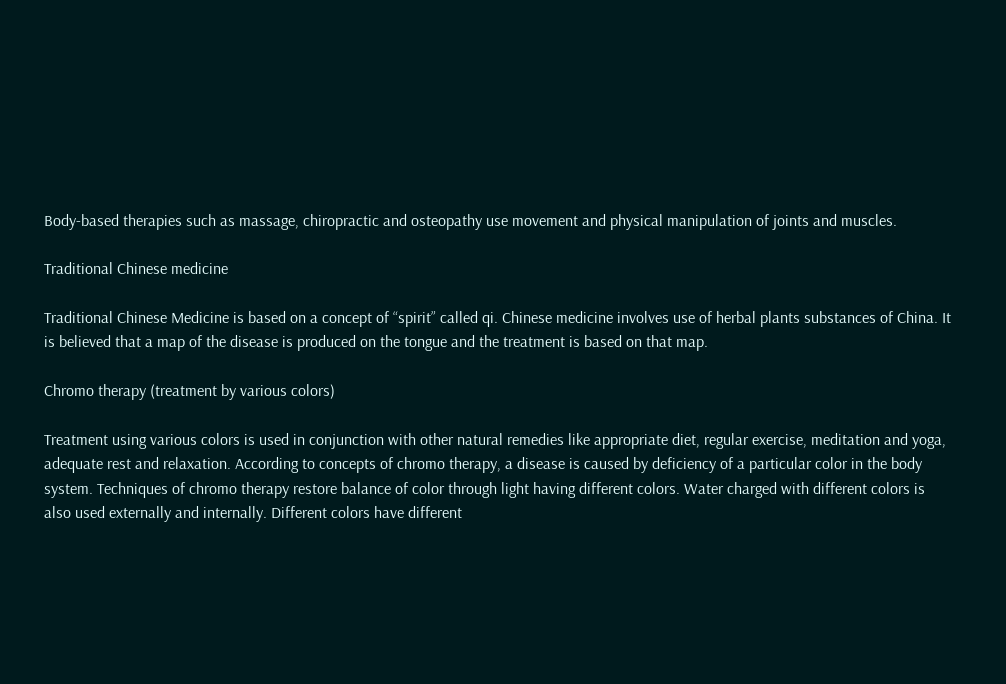Body-based therapies such as massage, chiropractic and osteopathy use movement and physical manipulation of joints and muscles.

Traditional Chinese medicine

Traditional Chinese Medicine is based on a concept of “spirit” called qi. Chinese medicine involves use of herbal plants substances of China. It is believed that a map of the disease is produced on the tongue and the treatment is based on that map.

Chromo therapy (treatment by various colors)

Treatment using various colors is used in conjunction with other natural remedies like appropriate diet, regular exercise, meditation and yoga, adequate rest and relaxation. According to concepts of chromo therapy, a disease is caused by deficiency of a particular color in the body system. Techniques of chromo therapy restore balance of color through light having different colors. Water charged with different colors is also used externally and internally. Different colors have different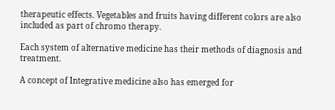therapeutic effects. Vegetables and fruits having different colors are also included as part of chromo therapy.

Each system of alternative medicine has their methods of diagnosis and treatment.

A concept of Integrative medicine also has emerged for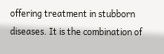offering treatment in stubborn diseases. It is the combination of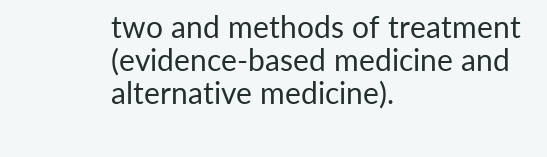two and methods of treatment (evidence-based medicine and alternative medicine).